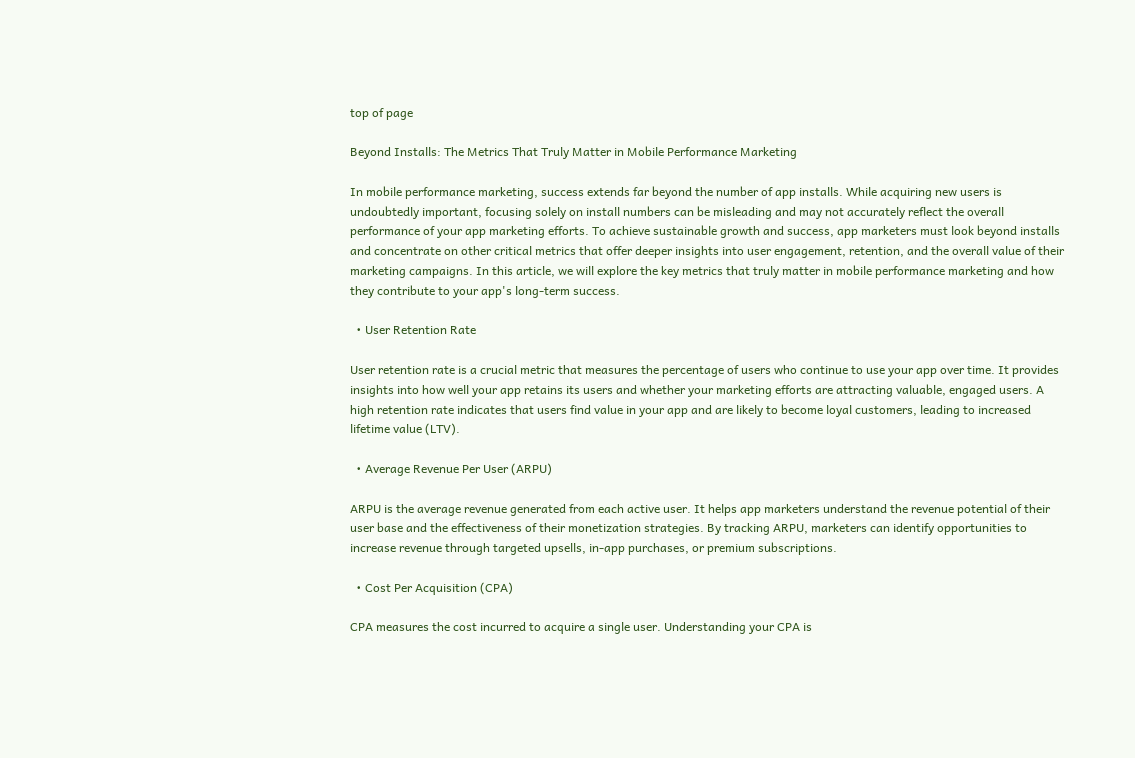top of page

Beyond Installs: The Metrics That Truly Matter in Mobile Performance Marketing

In mobile performance marketing, success extends far beyond the number of app installs. While acquiring new users is undoubtedly important, focusing solely on install numbers can be misleading and may not accurately reflect the overall performance of your app marketing efforts. To achieve sustainable growth and success, app marketers must look beyond installs and concentrate on other critical metrics that offer deeper insights into user engagement, retention, and the overall value of their marketing campaigns. In this article, we will explore the key metrics that truly matter in mobile performance marketing and how they contribute to your app's long-term success.

  • User Retention Rate

User retention rate is a crucial metric that measures the percentage of users who continue to use your app over time. It provides insights into how well your app retains its users and whether your marketing efforts are attracting valuable, engaged users. A high retention rate indicates that users find value in your app and are likely to become loyal customers, leading to increased lifetime value (LTV).

  • Average Revenue Per User (ARPU)

ARPU is the average revenue generated from each active user. It helps app marketers understand the revenue potential of their user base and the effectiveness of their monetization strategies. By tracking ARPU, marketers can identify opportunities to increase revenue through targeted upsells, in-app purchases, or premium subscriptions.

  • Cost Per Acquisition (CPA)

CPA measures the cost incurred to acquire a single user. Understanding your CPA is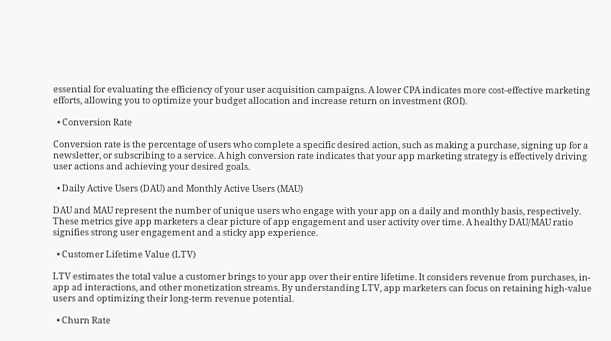essential for evaluating the efficiency of your user acquisition campaigns. A lower CPA indicates more cost-effective marketing efforts, allowing you to optimize your budget allocation and increase return on investment (ROI).

  • Conversion Rate

Conversion rate is the percentage of users who complete a specific desired action, such as making a purchase, signing up for a newsletter, or subscribing to a service. A high conversion rate indicates that your app marketing strategy is effectively driving user actions and achieving your desired goals.

  • Daily Active Users (DAU) and Monthly Active Users (MAU)

DAU and MAU represent the number of unique users who engage with your app on a daily and monthly basis, respectively. These metrics give app marketers a clear picture of app engagement and user activity over time. A healthy DAU/MAU ratio signifies strong user engagement and a sticky app experience.

  • Customer Lifetime Value (LTV)

LTV estimates the total value a customer brings to your app over their entire lifetime. It considers revenue from purchases, in-app ad interactions, and other monetization streams. By understanding LTV, app marketers can focus on retaining high-value users and optimizing their long-term revenue potential.

  • Churn Rate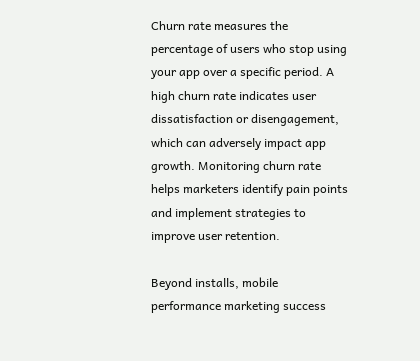Churn rate measures the percentage of users who stop using your app over a specific period. A high churn rate indicates user dissatisfaction or disengagement, which can adversely impact app growth. Monitoring churn rate helps marketers identify pain points and implement strategies to improve user retention.

Beyond installs, mobile performance marketing success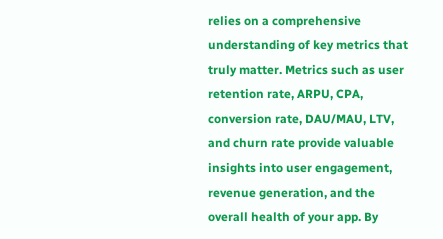relies on a comprehensive understanding of key metrics that truly matter. Metrics such as user retention rate, ARPU, CPA, conversion rate, DAU/MAU, LTV, and churn rate provide valuable insights into user engagement, revenue generation, and the overall health of your app. By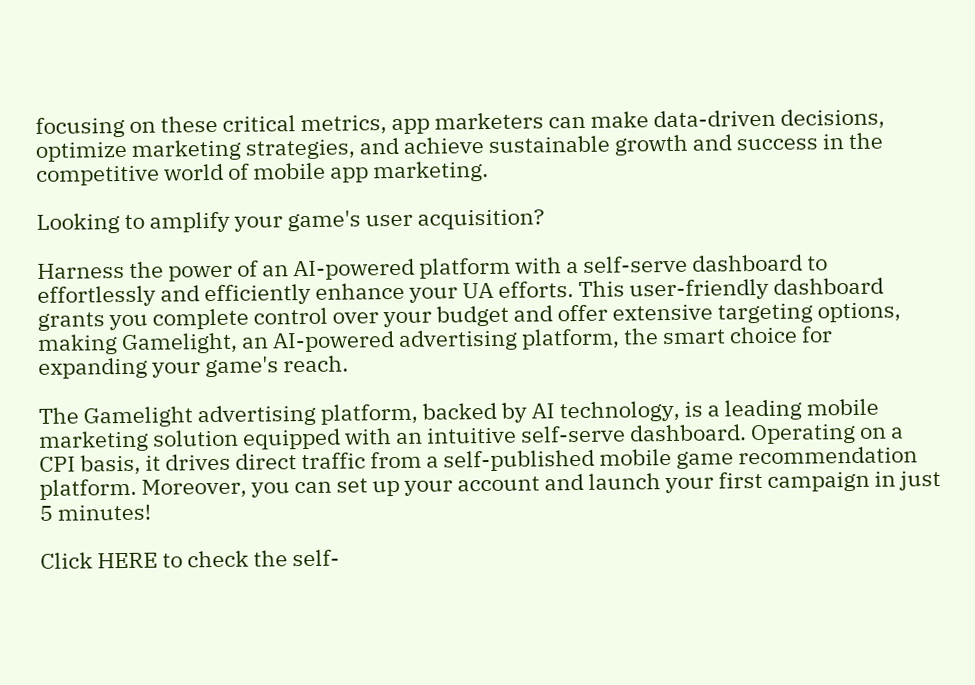focusing on these critical metrics, app marketers can make data-driven decisions, optimize marketing strategies, and achieve sustainable growth and success in the competitive world of mobile app marketing.

Looking to amplify your game's user acquisition?

Harness the power of an AI-powered platform with a self-serve dashboard to effortlessly and efficiently enhance your UA efforts. This user-friendly dashboard grants you complete control over your budget and offer extensive targeting options, making Gamelight, an AI-powered advertising platform, the smart choice for expanding your game's reach.

The Gamelight advertising platform, backed by AI technology, is a leading mobile marketing solution equipped with an intuitive self-serve dashboard. Operating on a CPI basis, it drives direct traffic from a self-published mobile game recommendation platform. Moreover, you can set up your account and launch your first campaign in just 5 minutes!

Click HERE to check the self-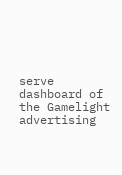serve dashboard of the Gamelight advertising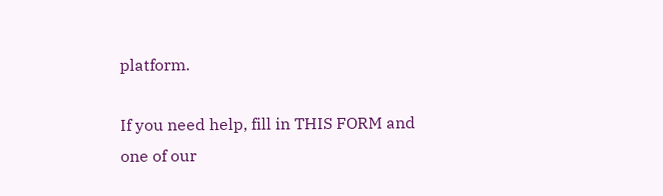platform.

If you need help, fill in THIS FORM and one of our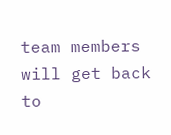team members will get back to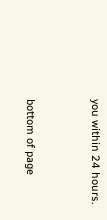you within 24 hours.


bottom of page